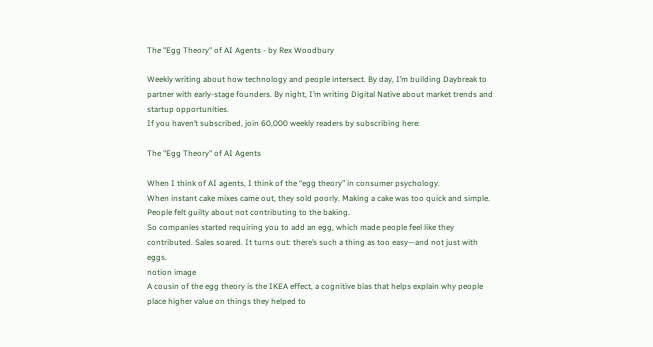The "Egg Theory" of AI Agents - by Rex Woodbury

Weekly writing about how technology and people intersect. By day, I’m building Daybreak to partner with early-stage founders. By night, I’m writing Digital Native about market trends and startup opportunities.
If you haven’t subscribed, join 60,000 weekly readers by subscribing here:

The "Egg Theory" of AI Agents

When I think of AI agents, I think of the “egg theory” in consumer psychology.
When instant cake mixes came out, they sold poorly. Making a cake was too quick and simple. People felt guilty about not contributing to the baking.
So companies started requiring you to add an egg, which made people feel like they contributed. Sales soared. It turns out: there’s such a thing as too easy—and not just with eggs.
notion image
A cousin of the egg theory is the IKEA effect, a cognitive bias that helps explain why people place higher value on things they helped to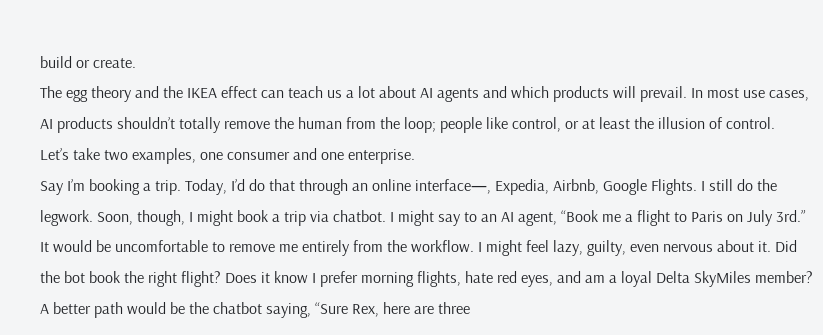build or create.
The egg theory and the IKEA effect can teach us a lot about AI agents and which products will prevail. In most use cases, AI products shouldn’t totally remove the human from the loop; people like control, or at least the illusion of control.
Let’s take two examples, one consumer and one enterprise.
Say I’m booking a trip. Today, I’d do that through an online interface—, Expedia, Airbnb, Google Flights. I still do the legwork. Soon, though, I might book a trip via chatbot. I might say to an AI agent, “Book me a flight to Paris on July 3rd.”
It would be uncomfortable to remove me entirely from the workflow. I might feel lazy, guilty, even nervous about it. Did the bot book the right flight? Does it know I prefer morning flights, hate red eyes, and am a loyal Delta SkyMiles member? A better path would be the chatbot saying, “Sure Rex, here are three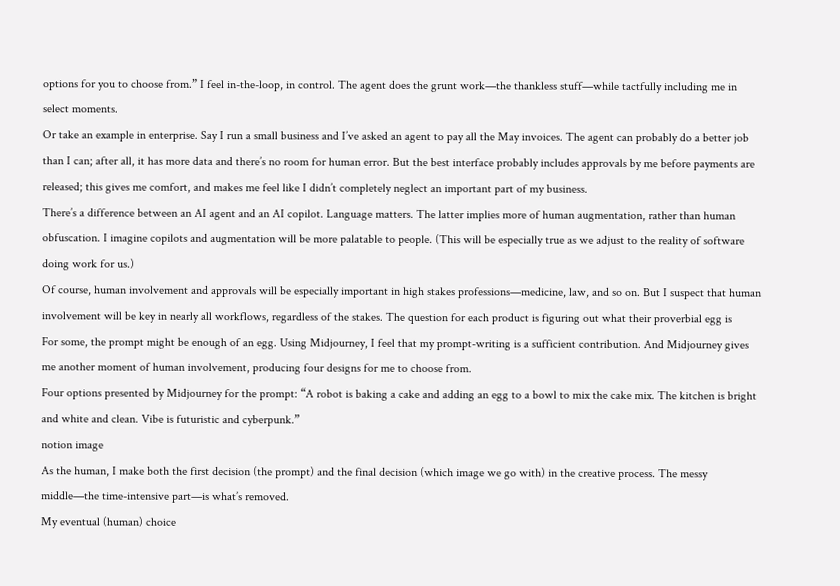options for you to choose from.” I feel in-the-loop, in control. The agent does the grunt work—the thankless stuff—while tactfully including me in select moments.
Or take an example in enterprise. Say I run a small business and I’ve asked an agent to pay all the May invoices. The agent can probably do a better job than I can; after all, it has more data and there’s no room for human error. But the best interface probably includes approvals by me before payments are released; this gives me comfort, and makes me feel like I didn’t completely neglect an important part of my business.
There’s a difference between an AI agent and an AI copilot. Language matters. The latter implies more of human augmentation, rather than human obfuscation. I imagine copilots and augmentation will be more palatable to people. (This will be especially true as we adjust to the reality of software doing work for us.)
Of course, human involvement and approvals will be especially important in high stakes professions—medicine, law, and so on. But I suspect that human involvement will be key in nearly all workflows, regardless of the stakes. The question for each product is figuring out what their proverbial egg is
For some, the prompt might be enough of an egg. Using Midjourney, I feel that my prompt-writing is a sufficient contribution. And Midjourney gives me another moment of human involvement, producing four designs for me to choose from.
Four options presented by Midjourney for the prompt: “A robot is baking a cake and adding an egg to a bowl to mix the cake mix. The kitchen is bright and white and clean. Vibe is futuristic and cyberpunk.”
notion image
As the human, I make both the first decision (the prompt) and the final decision (which image we go with) in the creative process. The messy middle—the time-intensive part—is what’s removed.
My eventual (human) choice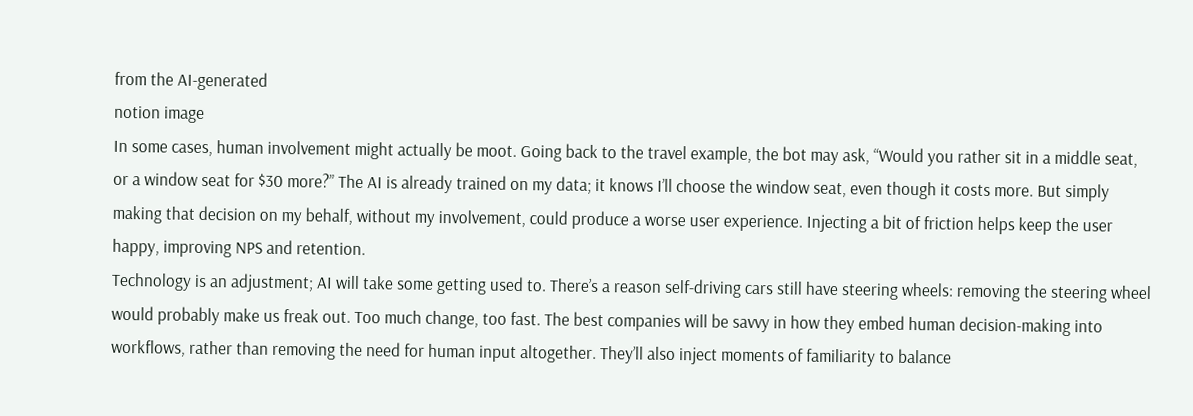from the AI-generated
notion image
In some cases, human involvement might actually be moot. Going back to the travel example, the bot may ask, “Would you rather sit in a middle seat, or a window seat for $30 more?” The AI is already trained on my data; it knows I’ll choose the window seat, even though it costs more. But simply making that decision on my behalf, without my involvement, could produce a worse user experience. Injecting a bit of friction helps keep the user happy, improving NPS and retention.
Technology is an adjustment; AI will take some getting used to. There’s a reason self-driving cars still have steering wheels: removing the steering wheel would probably make us freak out. Too much change, too fast. The best companies will be savvy in how they embed human decision-making into workflows, rather than removing the need for human input altogether. They’ll also inject moments of familiarity to balance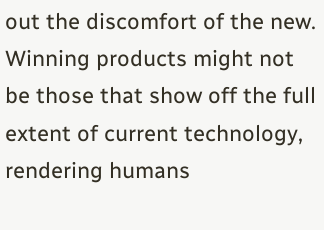out the discomfort of the new.
Winning products might not be those that show off the full extent of current technology, rendering humans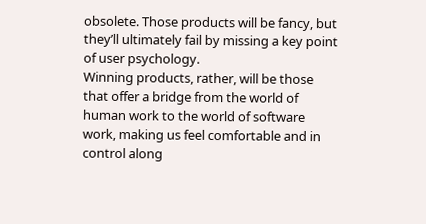obsolete. Those products will be fancy, but they’ll ultimately fail by missing a key point of user psychology.
Winning products, rather, will be those that offer a bridge from the world of human work to the world of software work, making us feel comfortable and in control along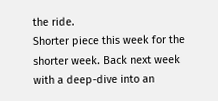the ride.
Shorter piece this week for the shorter week. Back next week with a deep-dive into an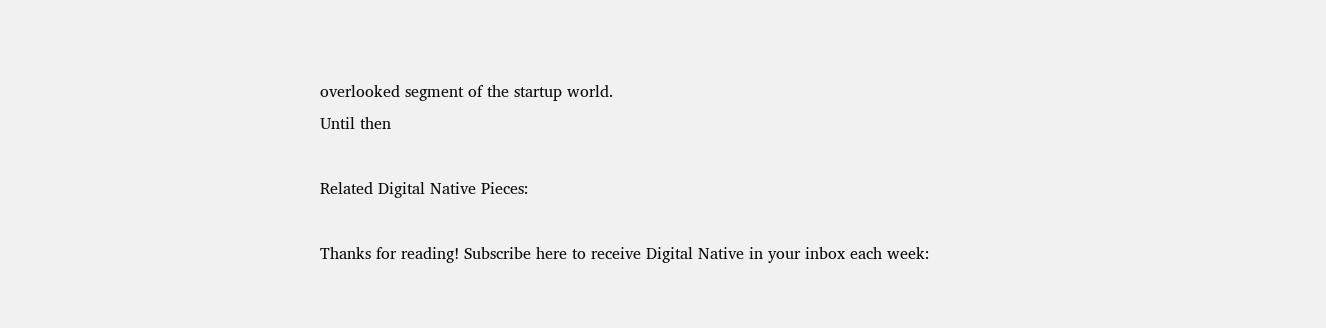overlooked segment of the startup world.
Until then

Related Digital Native Pieces:

Thanks for reading! Subscribe here to receive Digital Native in your inbox each week: